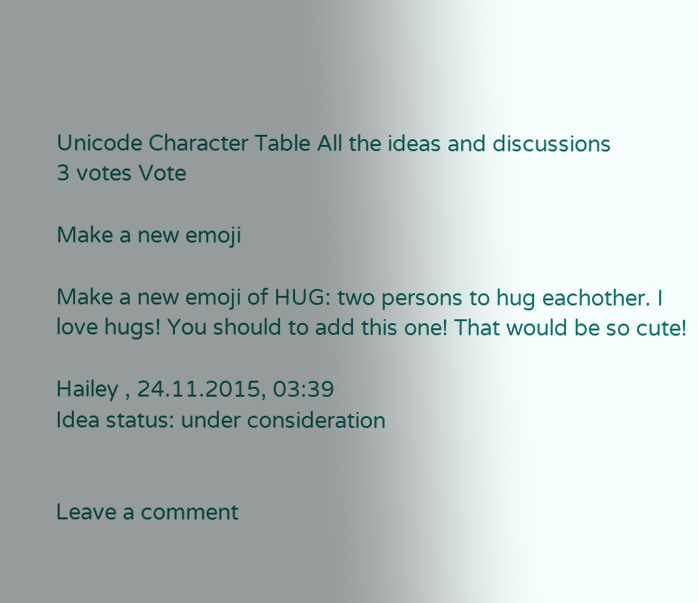Unicode Character Table All the ideas and discussions
3 votes Vote

Make a new emoji

Make a new emoji of HUG: two persons to hug eachother. I love hugs! You should to add this one! That would be so cute!

Hailey , 24.11.2015, 03:39
Idea status: under consideration


Leave a comment